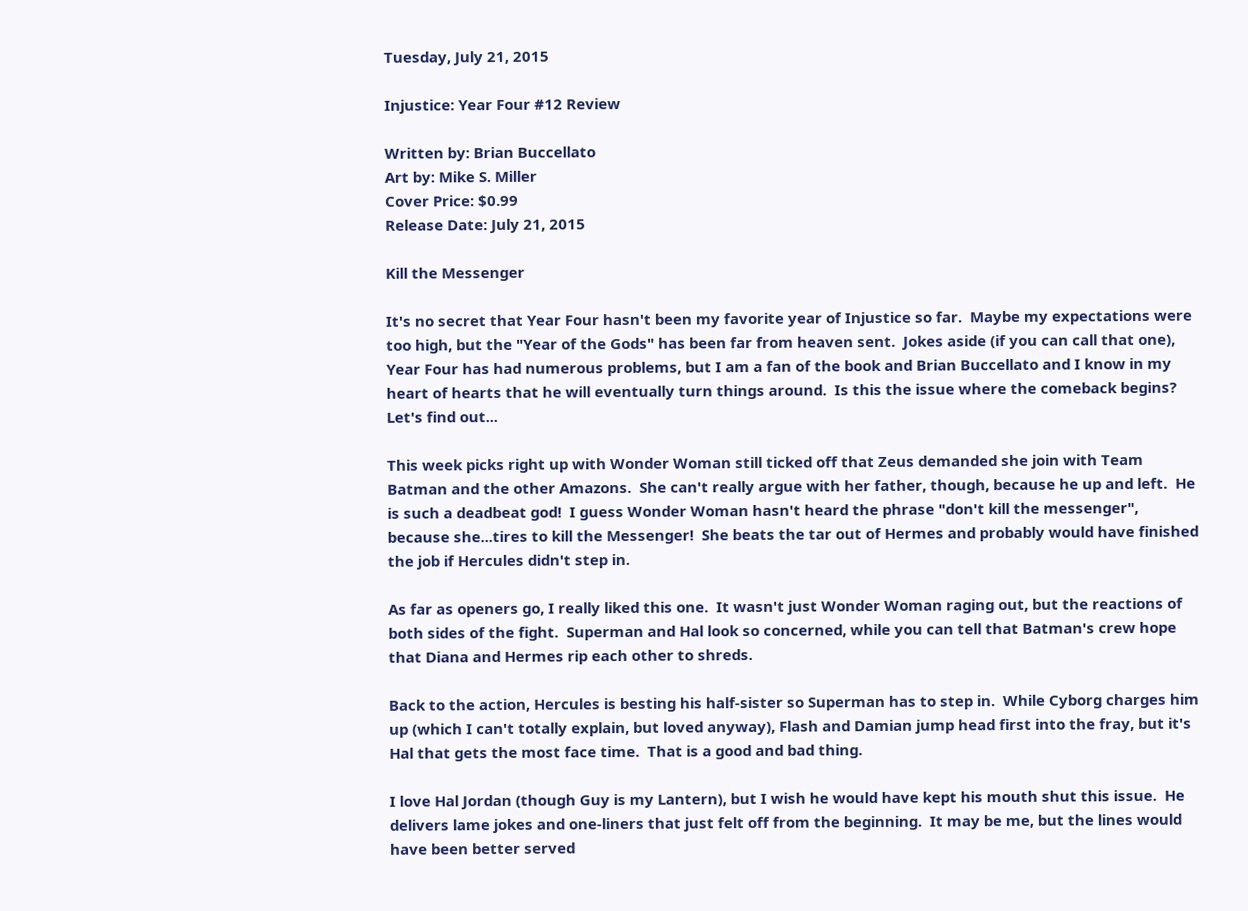Tuesday, July 21, 2015

Injustice: Year Four #12 Review

Written by: Brian Buccellato
Art by: Mike S. Miller
Cover Price: $0.99
Release Date: July 21, 2015

Kill the Messenger

It's no secret that Year Four hasn't been my favorite year of Injustice so far.  Maybe my expectations were too high, but the "Year of the Gods" has been far from heaven sent.  Jokes aside (if you can call that one), Year Four has had numerous problems, but I am a fan of the book and Brian Buccellato and I know in my heart of hearts that he will eventually turn things around.  Is this the issue where the comeback begins?  Let's find out...

This week picks right up with Wonder Woman still ticked off that Zeus demanded she join with Team Batman and the other Amazons.  She can't really argue with her father, though, because he up and left.  He is such a deadbeat god!  I guess Wonder Woman hasn't heard the phrase "don't kill the messenger", because she...tires to kill the Messenger!  She beats the tar out of Hermes and probably would have finished the job if Hercules didn't step in.

As far as openers go, I really liked this one.  It wasn't just Wonder Woman raging out, but the reactions of both sides of the fight.  Superman and Hal look so concerned, while you can tell that Batman's crew hope that Diana and Hermes rip each other to shreds.

Back to the action, Hercules is besting his half-sister so Superman has to step in.  While Cyborg charges him up (which I can't totally explain, but loved anyway), Flash and Damian jump head first into the fray, but it's Hal that gets the most face time.  That is a good and bad thing.

I love Hal Jordan (though Guy is my Lantern), but I wish he would have kept his mouth shut this issue.  He delivers lame jokes and one-liners that just felt off from the beginning.  It may be me, but the lines would have been better served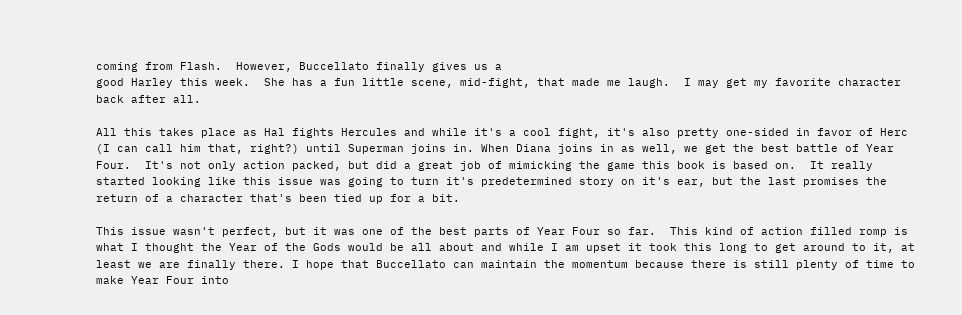coming from Flash.  However, Buccellato finally gives us a
good Harley this week.  She has a fun little scene, mid-fight, that made me laugh.  I may get my favorite character back after all.

All this takes place as Hal fights Hercules and while it's a cool fight, it's also pretty one-sided in favor of Herc (I can call him that, right?) until Superman joins in. When Diana joins in as well, we get the best battle of Year Four.  It's not only action packed, but did a great job of mimicking the game this book is based on.  It really started looking like this issue was going to turn it's predetermined story on it's ear, but the last promises the return of a character that's been tied up for a bit.

This issue wasn't perfect, but it was one of the best parts of Year Four so far.  This kind of action filled romp is what I thought the Year of the Gods would be all about and while I am upset it took this long to get around to it, at least we are finally there. I hope that Buccellato can maintain the momentum because there is still plenty of time to make Year Four into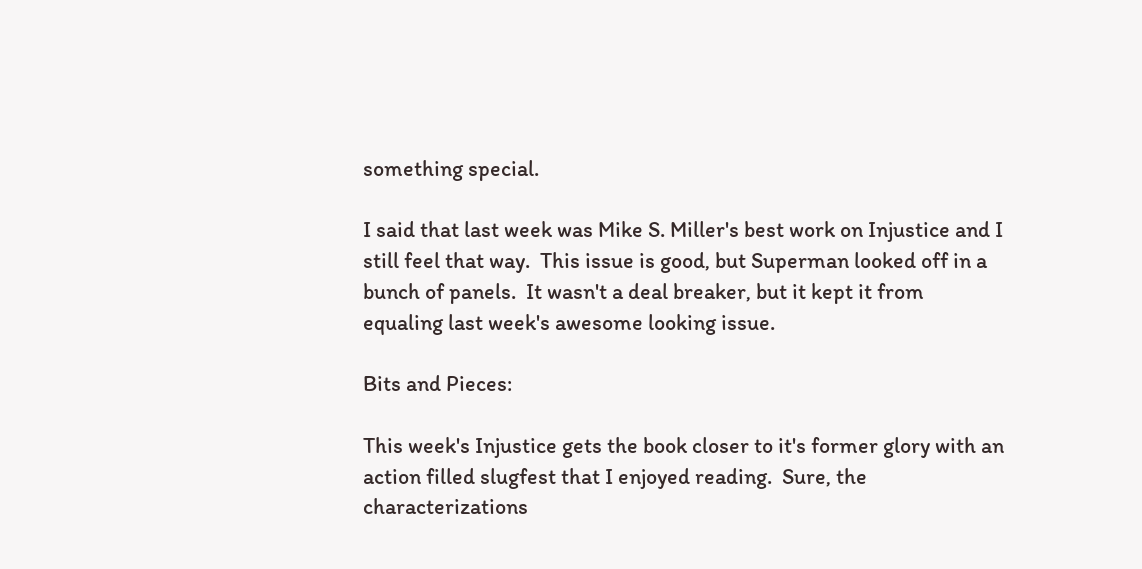something special.

I said that last week was Mike S. Miller's best work on Injustice and I still feel that way.  This issue is good, but Superman looked off in a bunch of panels.  It wasn't a deal breaker, but it kept it from equaling last week's awesome looking issue.

Bits and Pieces:

This week's Injustice gets the book closer to it's former glory with an action filled slugfest that I enjoyed reading.  Sure, the characterizations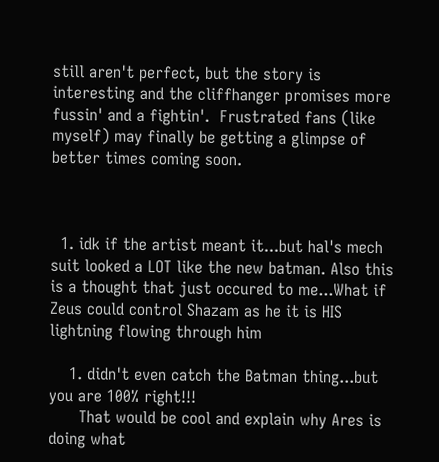still aren't perfect, but the story is interesting and the cliffhanger promises more fussin' and a fightin'.  Frustrated fans (like myself) may finally be getting a glimpse of better times coming soon.



  1. idk if the artist meant it...but hal's mech suit looked a LOT like the new batman. Also this is a thought that just occured to me...What if Zeus could control Shazam as he it is HIS lightning flowing through him

    1. didn't even catch the Batman thing...but you are 100% right!!!
      That would be cool and explain why Ares is doing what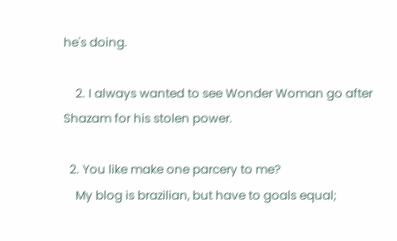he's doing.

    2. I always wanted to see Wonder Woman go after Shazam for his stolen power.

  2. You like make one parcery to me?
    My blog is brazilian, but have to goals equal;